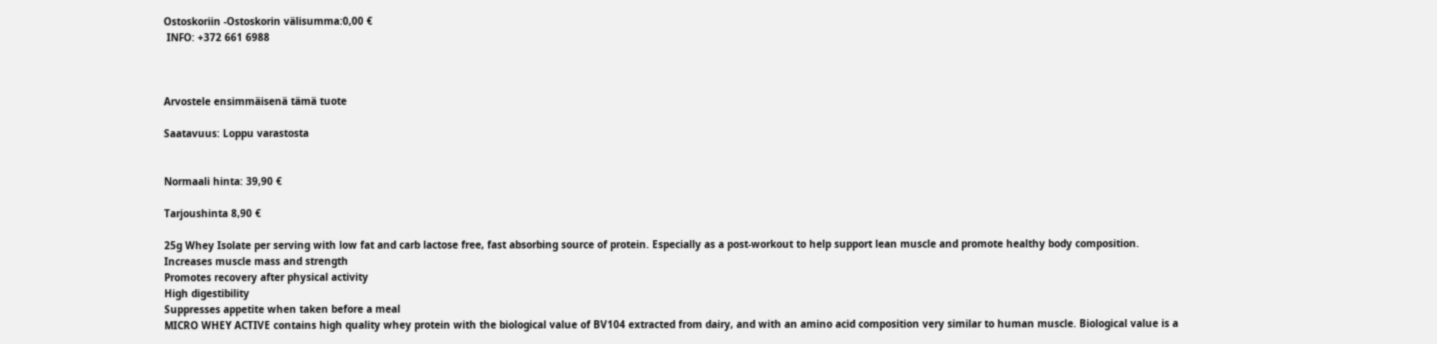Ostoskoriin -Ostoskorin välisumma:0,00 €
 INFO: +372 661 6988



Arvostele ensimmäisenä tämä tuote

Saatavuus: Loppu varastosta


Normaali hinta: 39,90 €

Tarjoushinta 8,90 €

25g Whey Isolate per serving with low fat and carb lactose free, fast absorbing source of protein. Especially as a post-workout to help support lean muscle and promote healthy body composition.
Increases muscle mass and strength
Promotes recovery after physical activity
High digestibility
Suppresses appetite when taken before a meal
MICRO WHEY ACTIVE contains high quality whey protein with the biological value of BV104 extracted from dairy, and with an amino acid composition very similar to human muscle. Biological value is a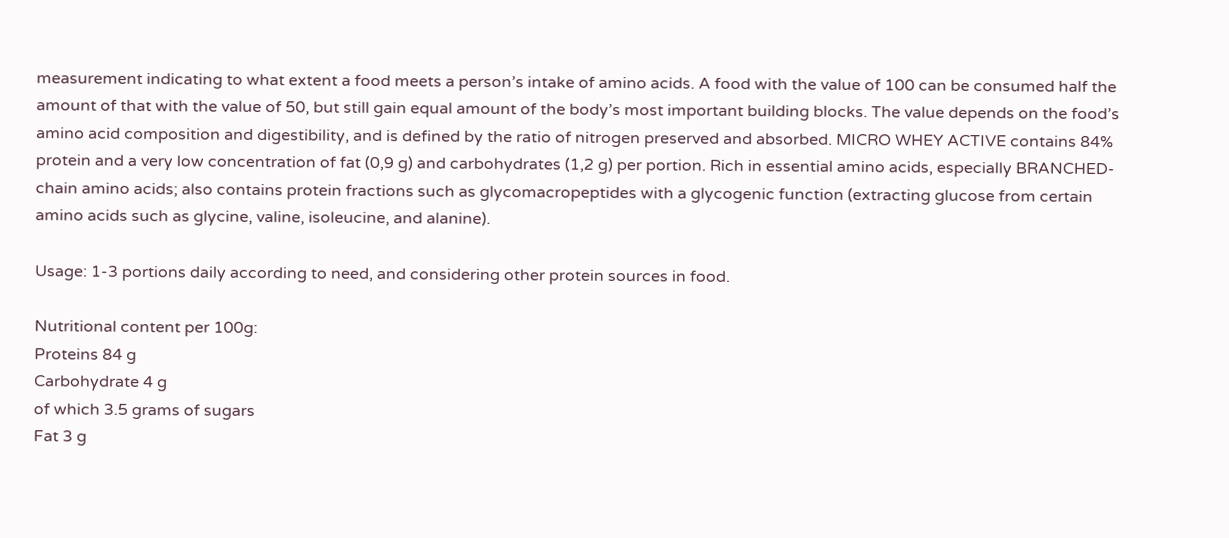measurement indicating to what extent a food meets a person’s intake of amino acids. A food with the value of 100 can be consumed half the amount of that with the value of 50, but still gain equal amount of the body’s most important building blocks. The value depends on the food’s amino acid composition and digestibility, and is defined by the ratio of nitrogen preserved and absorbed. MICRO WHEY ACTIVE contains 84% protein and a very low concentration of fat (0,9 g) and carbohydrates (1,2 g) per portion. Rich in essential amino acids, especially BRANCHED-chain amino acids; also contains protein fractions such as glycomacropeptides with a glycogenic function (extracting glucose from certain amino acids such as glycine, valine, isoleucine, and alanine).

Usage: 1-3 portions daily according to need, and considering other protein sources in food.

Nutritional content per 100g:
Proteins 84 g
Carbohydrate 4 g
of which 3.5 grams of sugars
Fat 3 g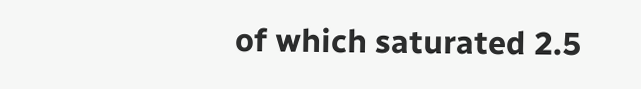of which saturated 2.5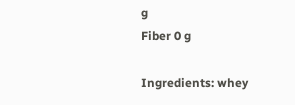g
Fiber 0 g

Ingredients: whey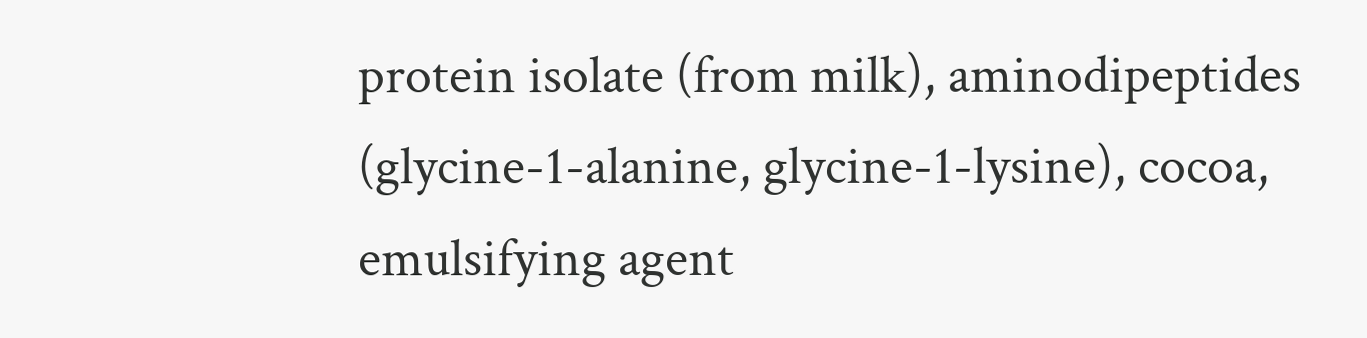protein isolate (from milk), aminodipeptides (glycine-1-alanine, glycine-1-lysine), cocoa, emulsifying agent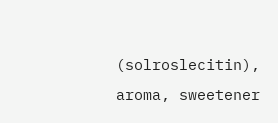(solroslecitin), aroma, sweetener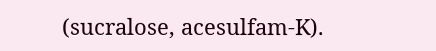(sucralose, acesulfam-K).